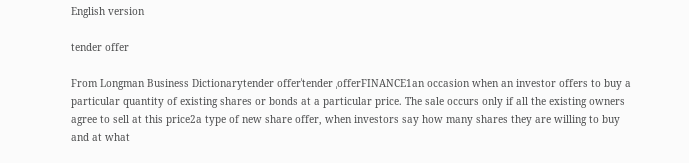English version

tender offer

From Longman Business Dictionarytender offerˈtender ˌofferFINANCE1an occasion when an investor offers to buy a particular quantity of existing shares or bonds at a particular price. The sale occurs only if all the existing owners agree to sell at this price2a type of new share offer, when investors say how many shares they are willing to buy and at what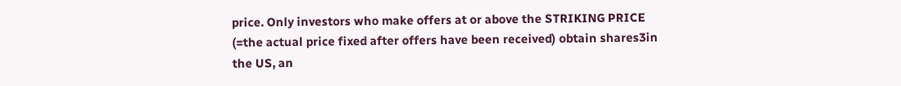price. Only investors who make offers at or above the STRIKING PRICE (=the actual price fixed after offers have been received) obtain shares3in the US, an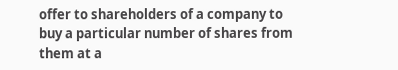offer to shareholders of a company to buy a particular number of shares from them at a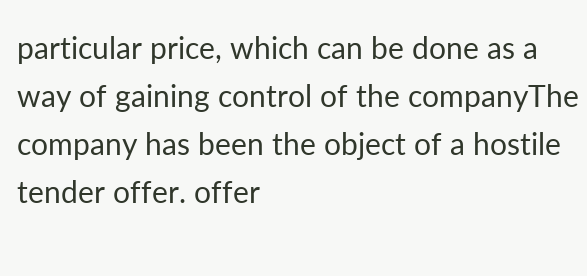particular price, which can be done as a way of gaining control of the companyThe company has been the object of a hostile tender offer. offer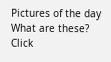Pictures of the day
What are these?
Click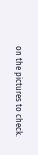on the pictures to check.